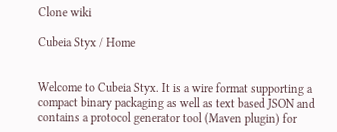Clone wiki

Cubeia Styx / Home


Welcome to Cubeia Styx. It is a wire format supporting a compact binary packaging as well as text based JSON and contains a protocol generator tool (Maven plugin) for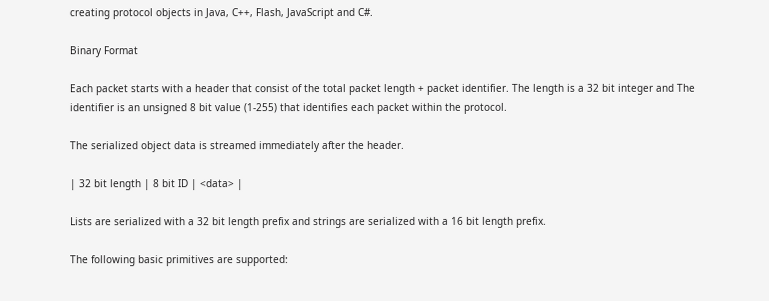creating protocol objects in Java, C++, Flash, JavaScript and C#.

Binary Format

Each packet starts with a header that consist of the total packet length + packet identifier. The length is a 32 bit integer and The identifier is an unsigned 8 bit value (1-255) that identifies each packet within the protocol.

The serialized object data is streamed immediately after the header.

| 32 bit length | 8 bit ID | <data> |

Lists are serialized with a 32 bit length prefix and strings are serialized with a 16 bit length prefix.

The following basic primitives are supported: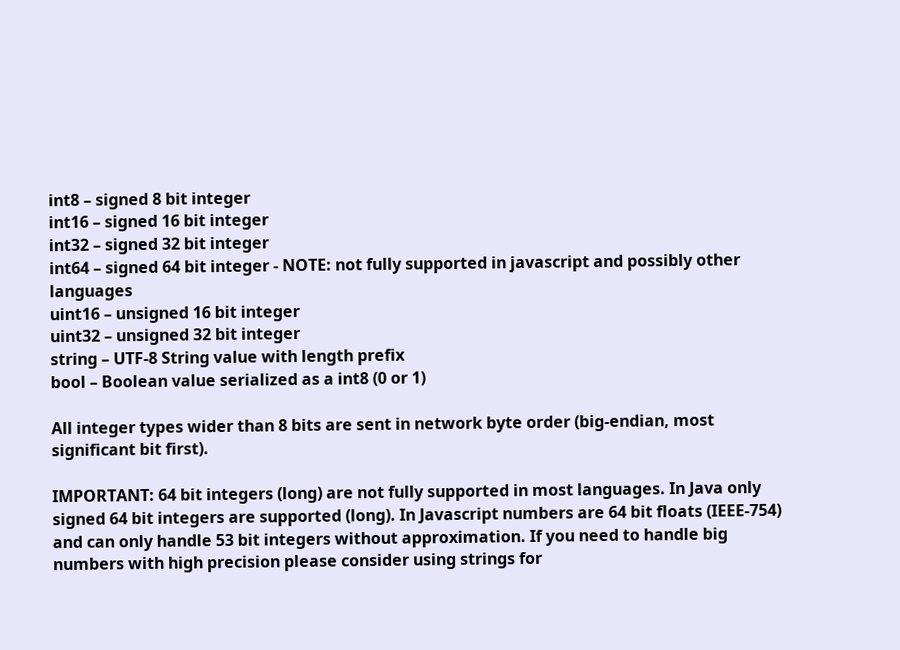int8 – signed 8 bit integer
int16 – signed 16 bit integer
int32 – signed 32 bit integer
int64 – signed 64 bit integer - NOTE: not fully supported in javascript and possibly other languages
uint16 – unsigned 16 bit integer
uint32 – unsigned 32 bit integer
string – UTF-8 String value with length prefix
bool – Boolean value serialized as a int8 (0 or 1)

All integer types wider than 8 bits are sent in network byte order (big-endian, most significant bit first).

IMPORTANT: 64 bit integers (long) are not fully supported in most languages. In Java only signed 64 bit integers are supported (long). In Javascript numbers are 64 bit floats (IEEE-754) and can only handle 53 bit integers without approximation. If you need to handle big numbers with high precision please consider using strings for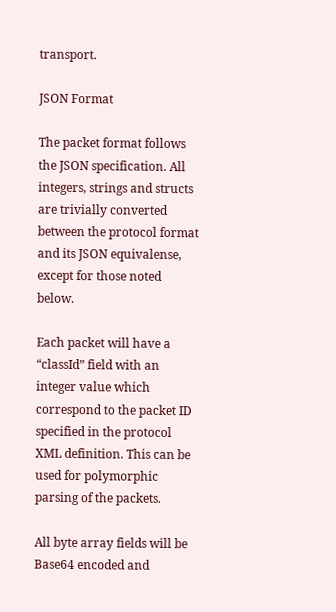transport.

JSON Format

The packet format follows the JSON specification. All integers, strings and structs are trivially converted between the protocol format and its JSON equivalense, except for those noted below.

Each packet will have a “classId” field with an integer value which correspond to the packet ID specified in the protocol XML definition. This can be used for polymorphic parsing of the packets.

All byte array fields will be Base64 encoded and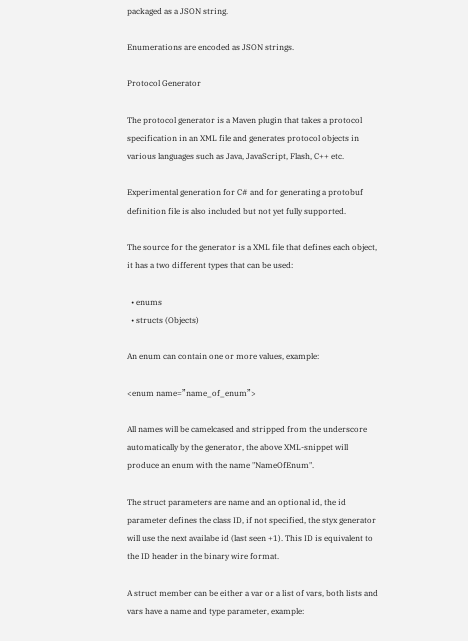packaged as a JSON string.

Enumerations are encoded as JSON strings.

Protocol Generator

The protocol generator is a Maven plugin that takes a protocol specification in an XML file and generates protocol objects in various languages such as Java, JavaScript, Flash, C++ etc.

Experimental generation for C# and for generating a protobuf definition file is also included but not yet fully supported.

The source for the generator is a XML file that defines each object, it has a two different types that can be used:

  • enums
  • structs (Objects)

An enum can contain one or more values, example:

<enum name=”name_of_enum”>

All names will be camelcased and stripped from the underscore automatically by the generator, the above XML-snippet will produce an enum with the name "NameOfEnum".

The struct parameters are name and an optional id, the id parameter defines the class ID, if not specified, the styx generator will use the next availabe id (last seen +1). This ID is equivalent to the ID header in the binary wire format.

A struct member can be either a var or a list of vars, both lists and vars have a name and type parameter, example: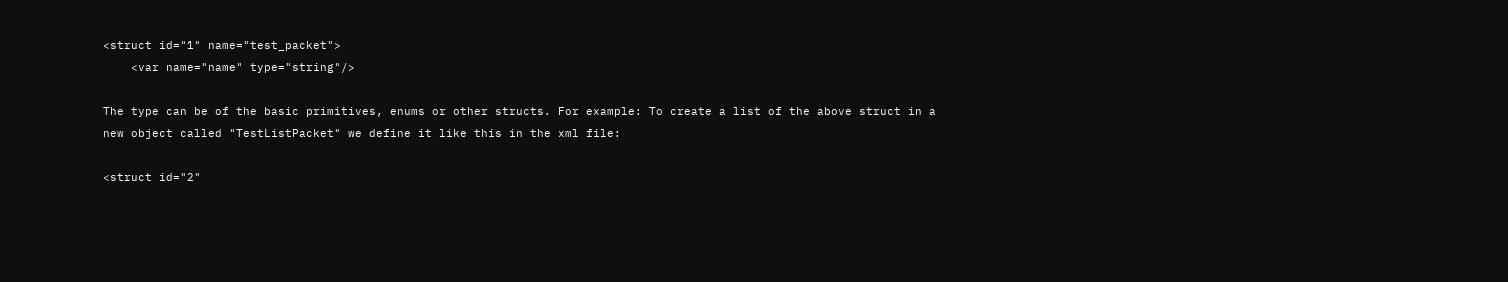<struct id="1" name="test_packet">
    <var name="name" type="string"/>

The type can be of the basic primitives, enums or other structs. For example: To create a list of the above struct in a new object called "TestListPacket" we define it like this in the xml file:

<struct id="2"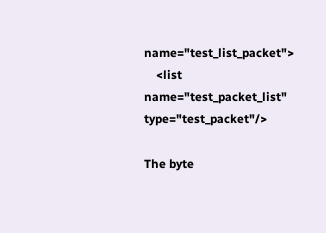name="test_list_packet">
    <list name="test_packet_list" type="test_packet"/>

The byte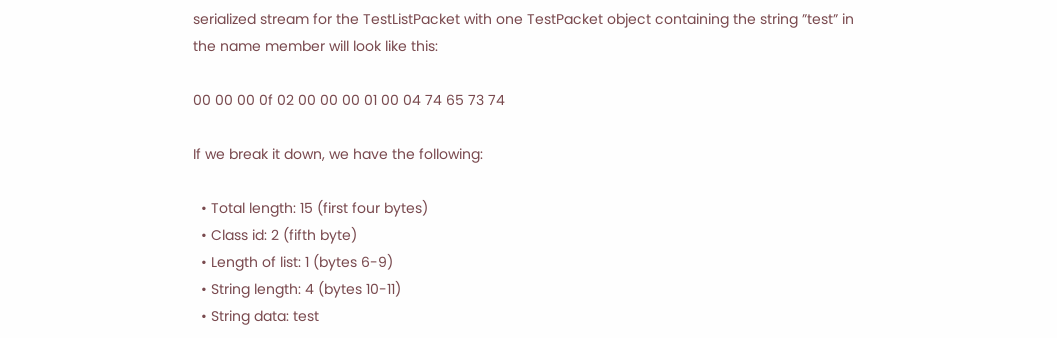serialized stream for the TestListPacket with one TestPacket object containing the string ”test” in the name member will look like this:

00 00 00 0f 02 00 00 00 01 00 04 74 65 73 74

If we break it down, we have the following:

  • Total length: 15 (first four bytes)
  • Class id: 2 (fifth byte)
  • Length of list: 1 (bytes 6-9)
  • String length: 4 (bytes 10-11)
  • String data: test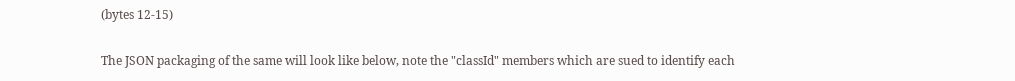(bytes 12-15)

The JSON packaging of the same will look like below, note the "classId" members which are sued to identify each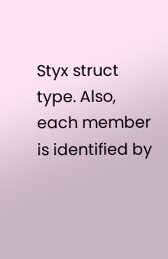Styx struct type. Also, each member is identified by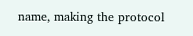name, making the protocol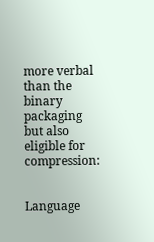more verbal than the binary packaging but also eligible for compression:


Language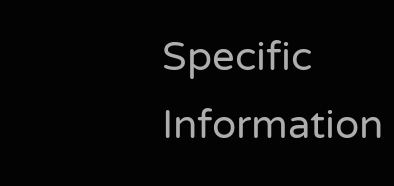Specific Information